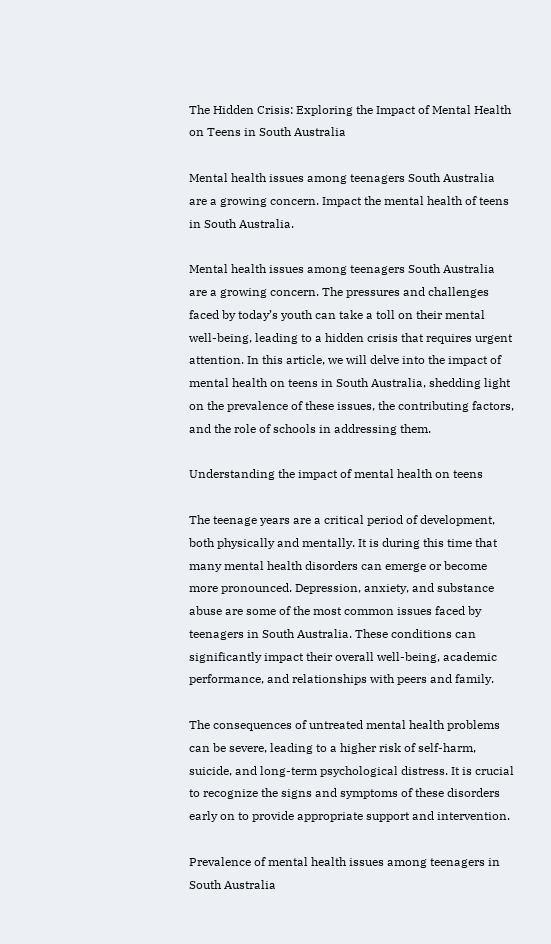The Hidden Crisis: Exploring the Impact of Mental Health on Teens in South Australia

Mental health issues among teenagers South Australia are a growing concern. Impact the mental health of teens in South Australia.

Mental health issues among teenagers South Australia are a growing concern. The pressures and challenges faced by today’s youth can take a toll on their mental well-being, leading to a hidden crisis that requires urgent attention. In this article, we will delve into the impact of mental health on teens in South Australia, shedding light on the prevalence of these issues, the contributing factors, and the role of schools in addressing them.

Understanding the impact of mental health on teens

The teenage years are a critical period of development, both physically and mentally. It is during this time that many mental health disorders can emerge or become more pronounced. Depression, anxiety, and substance abuse are some of the most common issues faced by teenagers in South Australia. These conditions can significantly impact their overall well-being, academic performance, and relationships with peers and family.

The consequences of untreated mental health problems can be severe, leading to a higher risk of self-harm, suicide, and long-term psychological distress. It is crucial to recognize the signs and symptoms of these disorders early on to provide appropriate support and intervention.

Prevalence of mental health issues among teenagers in South Australia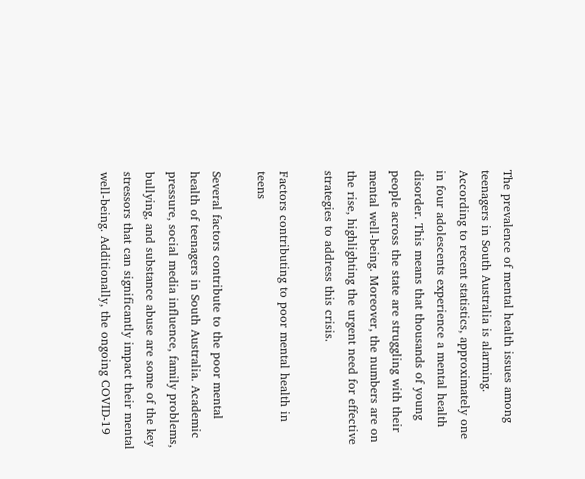The prevalence of mental health issues among teenagers in South Australia is alarming. According to recent statistics, approximately one in four adolescents experience a mental health disorder. This means that thousands of young people across the state are struggling with their mental well-being. Moreover, the numbers are on the rise, highlighting the urgent need for effective strategies to address this crisis.

Factors contributing to poor mental health in teens

Several factors contribute to the poor mental health of teenagers in South Australia. Academic pressure, social media influence, family problems, bullying, and substance abuse are some of the key stressors that can significantly impact their mental well-being. Additionally, the ongoing COVID-19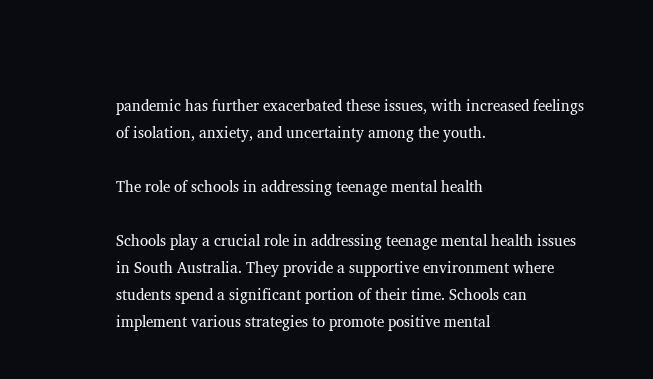pandemic has further exacerbated these issues, with increased feelings of isolation, anxiety, and uncertainty among the youth.

The role of schools in addressing teenage mental health

Schools play a crucial role in addressing teenage mental health issues in South Australia. They provide a supportive environment where students spend a significant portion of their time. Schools can implement various strategies to promote positive mental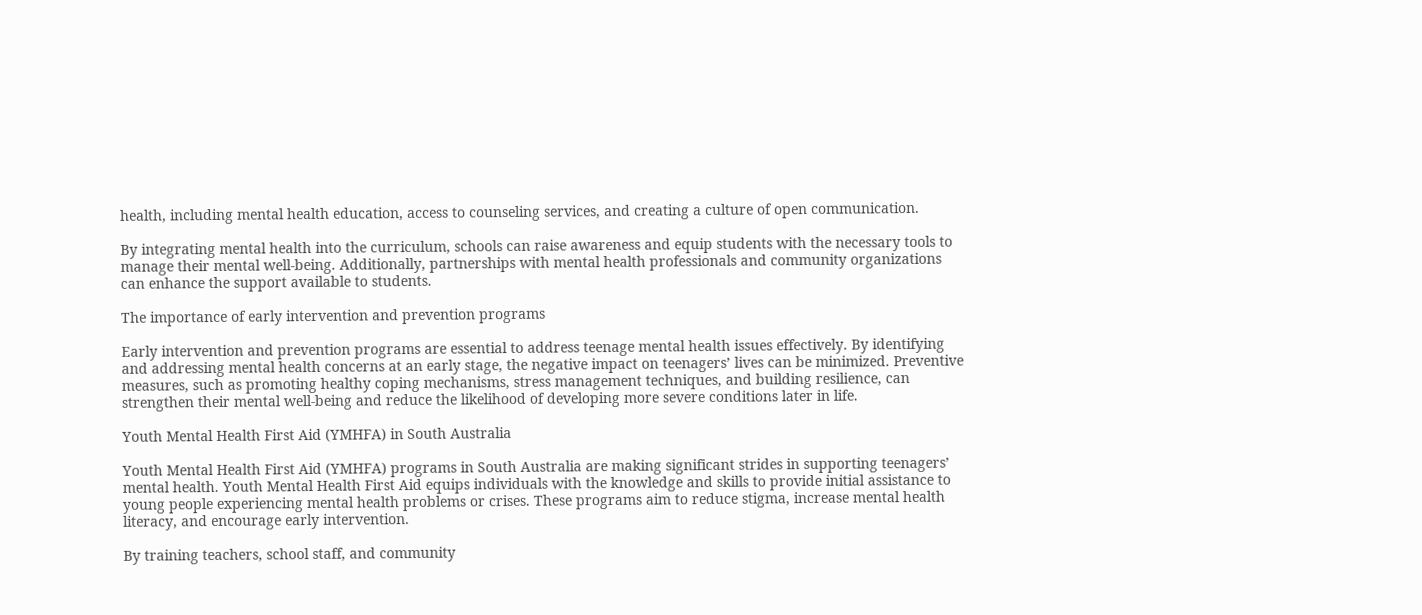health, including mental health education, access to counseling services, and creating a culture of open communication.

By integrating mental health into the curriculum, schools can raise awareness and equip students with the necessary tools to manage their mental well-being. Additionally, partnerships with mental health professionals and community organizations can enhance the support available to students.

The importance of early intervention and prevention programs

Early intervention and prevention programs are essential to address teenage mental health issues effectively. By identifying and addressing mental health concerns at an early stage, the negative impact on teenagers’ lives can be minimized. Preventive measures, such as promoting healthy coping mechanisms, stress management techniques, and building resilience, can strengthen their mental well-being and reduce the likelihood of developing more severe conditions later in life.

Youth Mental Health First Aid (YMHFA) in South Australia

Youth Mental Health First Aid (YMHFA) programs in South Australia are making significant strides in supporting teenagers’ mental health. Youth Mental Health First Aid equips individuals with the knowledge and skills to provide initial assistance to young people experiencing mental health problems or crises. These programs aim to reduce stigma, increase mental health literacy, and encourage early intervention.

By training teachers, school staff, and community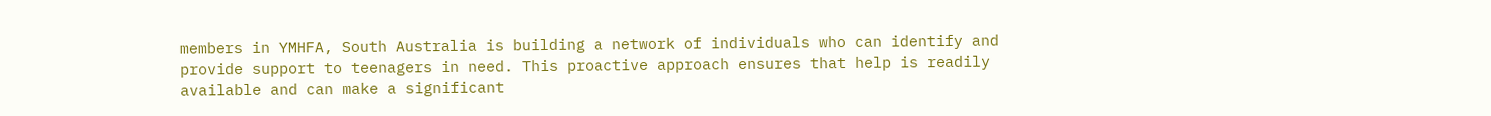members in YMHFA, South Australia is building a network of individuals who can identify and provide support to teenagers in need. This proactive approach ensures that help is readily available and can make a significant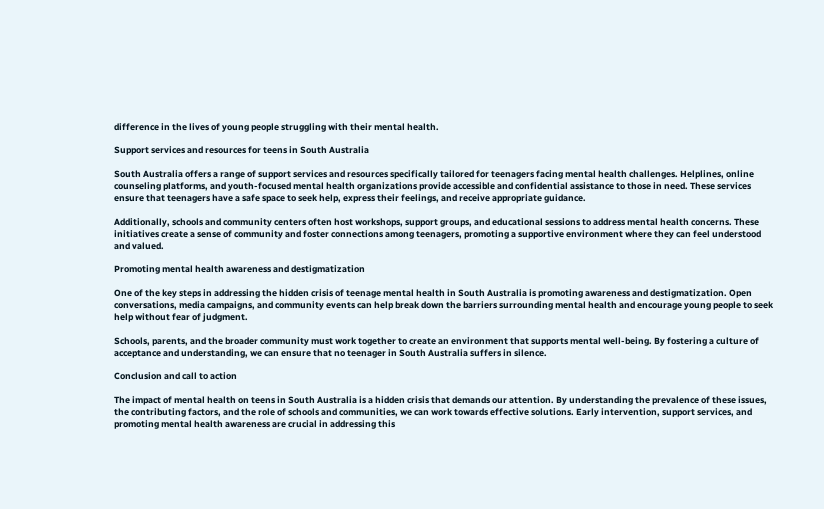difference in the lives of young people struggling with their mental health.

Support services and resources for teens in South Australia

South Australia offers a range of support services and resources specifically tailored for teenagers facing mental health challenges. Helplines, online counseling platforms, and youth-focused mental health organizations provide accessible and confidential assistance to those in need. These services ensure that teenagers have a safe space to seek help, express their feelings, and receive appropriate guidance.

Additionally, schools and community centers often host workshops, support groups, and educational sessions to address mental health concerns. These initiatives create a sense of community and foster connections among teenagers, promoting a supportive environment where they can feel understood and valued.

Promoting mental health awareness and destigmatization

One of the key steps in addressing the hidden crisis of teenage mental health in South Australia is promoting awareness and destigmatization. Open conversations, media campaigns, and community events can help break down the barriers surrounding mental health and encourage young people to seek help without fear of judgment.

Schools, parents, and the broader community must work together to create an environment that supports mental well-being. By fostering a culture of acceptance and understanding, we can ensure that no teenager in South Australia suffers in silence.

Conclusion and call to action

The impact of mental health on teens in South Australia is a hidden crisis that demands our attention. By understanding the prevalence of these issues, the contributing factors, and the role of schools and communities, we can work towards effective solutions. Early intervention, support services, and promoting mental health awareness are crucial in addressing this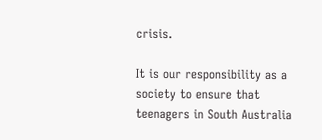crisis.

It is our responsibility as a society to ensure that teenagers in South Australia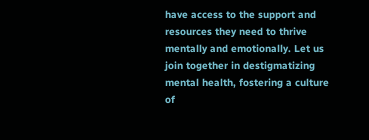have access to the support and resources they need to thrive mentally and emotionally. Let us join together in destigmatizing mental health, fostering a culture of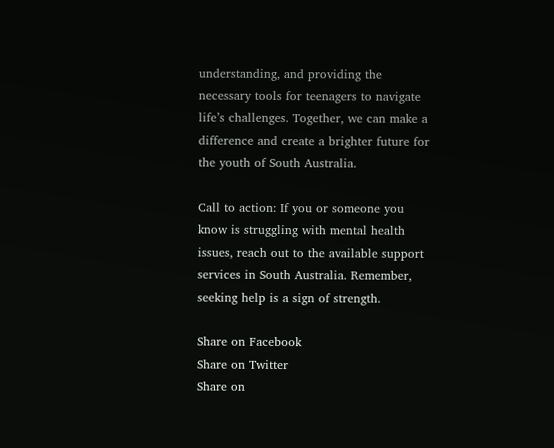understanding, and providing the necessary tools for teenagers to navigate life’s challenges. Together, we can make a difference and create a brighter future for the youth of South Australia.

Call to action: If you or someone you know is struggling with mental health issues, reach out to the available support services in South Australia. Remember, seeking help is a sign of strength.

Share on Facebook
Share on Twitter
Share on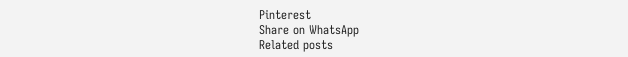Pinterest
Share on WhatsApp
Related posts